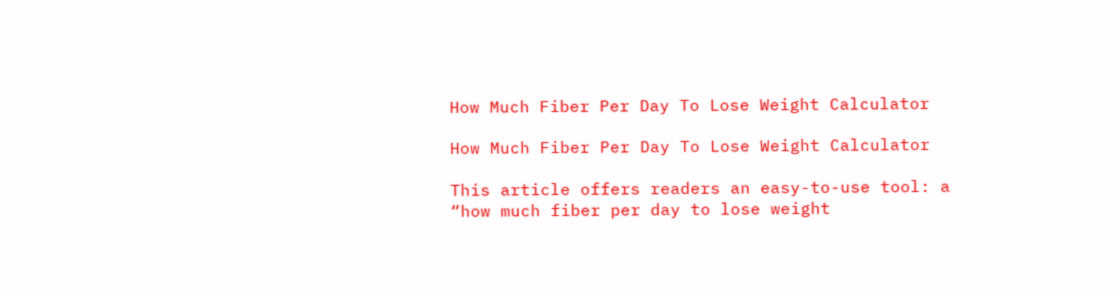How Much Fiber Per Day To Lose Weight Calculator

How Much Fiber Per Day To Lose Weight Calculator

This article offers readers an easy-to-use tool: a “how much fiber per day to lose weight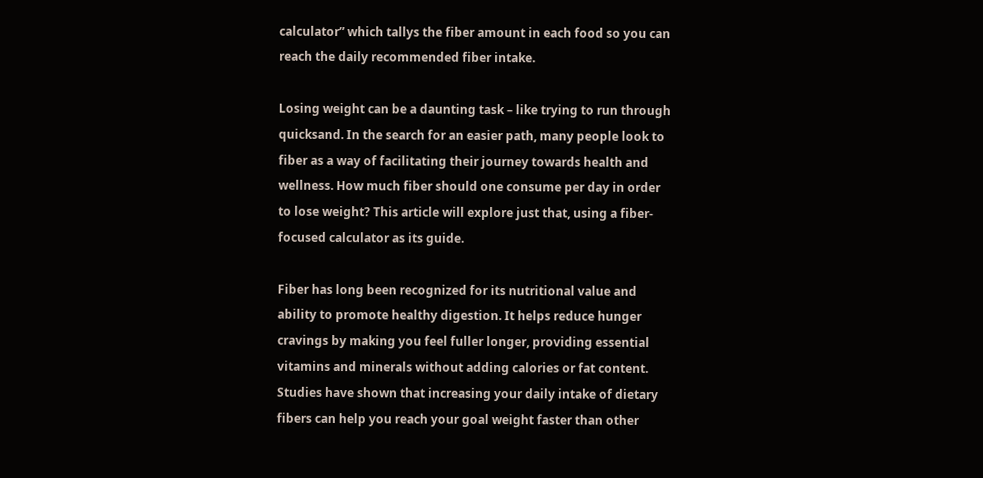calculator” which tallys the fiber amount in each food so you can reach the daily recommended fiber intake.

Losing weight can be a daunting task – like trying to run through quicksand. In the search for an easier path, many people look to fiber as a way of facilitating their journey towards health and wellness. How much fiber should one consume per day in order to lose weight? This article will explore just that, using a fiber-focused calculator as its guide.

Fiber has long been recognized for its nutritional value and ability to promote healthy digestion. It helps reduce hunger cravings by making you feel fuller longer, providing essential vitamins and minerals without adding calories or fat content. Studies have shown that increasing your daily intake of dietary fibers can help you reach your goal weight faster than other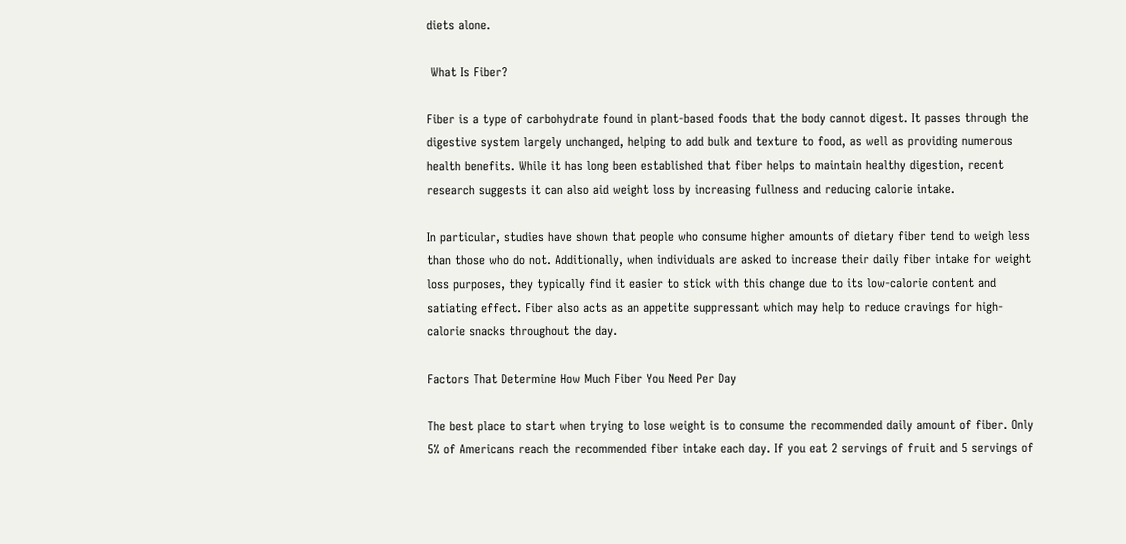diets alone.

 What Is Fiber?

Fiber is a type of carbohydrate found in plant-based foods that the body cannot digest. It passes through the digestive system largely unchanged, helping to add bulk and texture to food, as well as providing numerous health benefits. While it has long been established that fiber helps to maintain healthy digestion, recent research suggests it can also aid weight loss by increasing fullness and reducing calorie intake.

In particular, studies have shown that people who consume higher amounts of dietary fiber tend to weigh less than those who do not. Additionally, when individuals are asked to increase their daily fiber intake for weight loss purposes, they typically find it easier to stick with this change due to its low-calorie content and satiating effect. Fiber also acts as an appetite suppressant which may help to reduce cravings for high-calorie snacks throughout the day.

Factors That Determine How Much Fiber You Need Per Day

The best place to start when trying to lose weight is to consume the recommended daily amount of fiber. Only 5% of Americans reach the recommended fiber intake each day. If you eat 2 servings of fruit and 5 servings of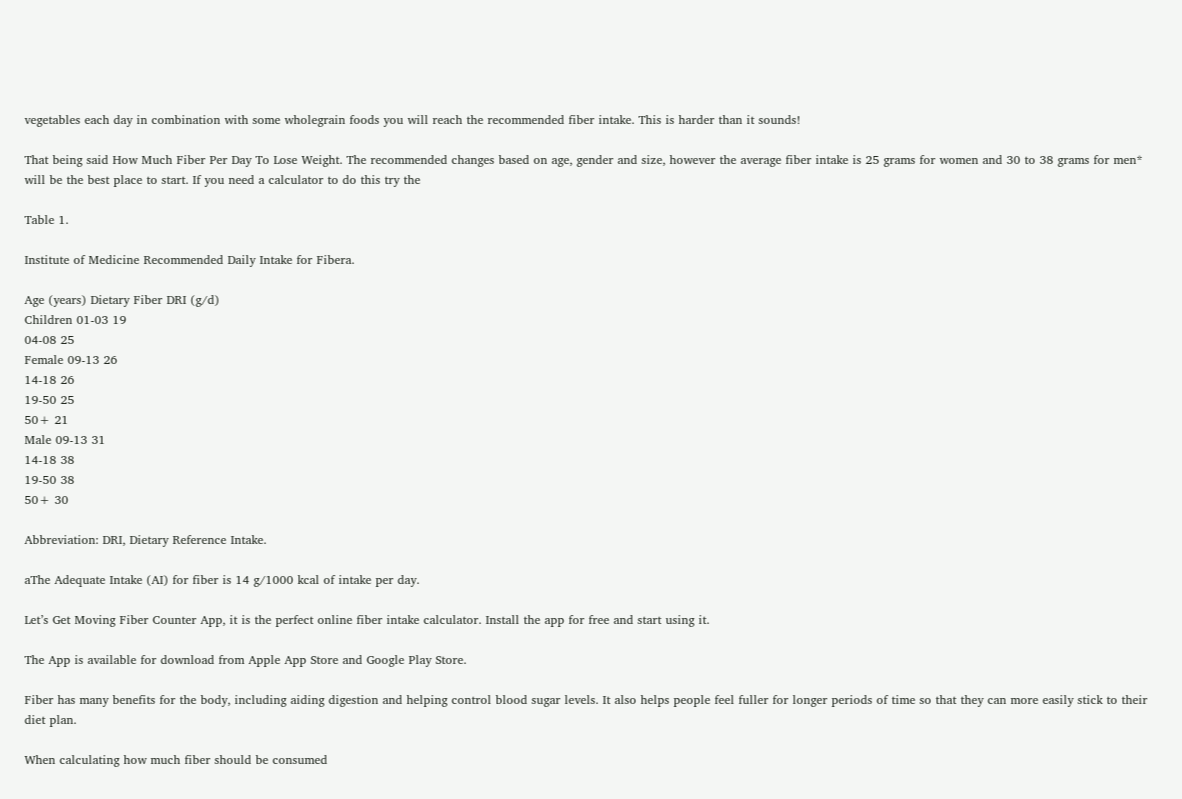vegetables each day in combination with some wholegrain foods you will reach the recommended fiber intake. This is harder than it sounds!

That being said How Much Fiber Per Day To Lose Weight. The recommended changes based on age, gender and size, however the average fiber intake is 25 grams for women and 30 to 38 grams for men* will be the best place to start. If you need a calculator to do this try the

Table 1.

Institute of Medicine Recommended Daily Intake for Fibera.

Age (years) Dietary Fiber DRI (g/d)
Children 01-03 19
04-08 25
Female 09-13 26
14-18 26
19-50 25
50+ 21
Male 09-13 31
14-18 38
19-50 38
50+ 30

Abbreviation: DRI, Dietary Reference Intake.

aThe Adequate Intake (AI) for fiber is 14 g/1000 kcal of intake per day.

Let’s Get Moving Fiber Counter App, it is the perfect online fiber intake calculator. Install the app for free and start using it.

The App is available for download from Apple App Store and Google Play Store.

Fiber has many benefits for the body, including aiding digestion and helping control blood sugar levels. It also helps people feel fuller for longer periods of time so that they can more easily stick to their diet plan.

When calculating how much fiber should be consumed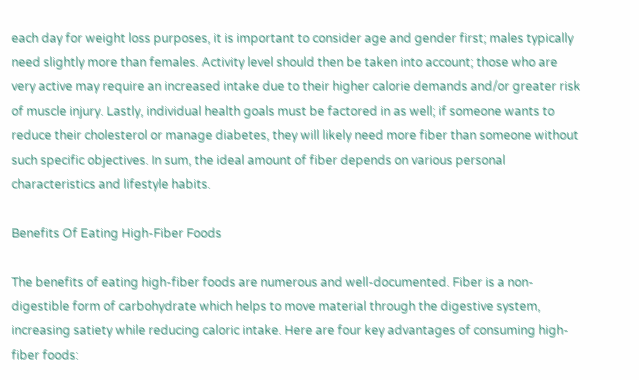each day for weight loss purposes, it is important to consider age and gender first; males typically need slightly more than females. Activity level should then be taken into account; those who are very active may require an increased intake due to their higher calorie demands and/or greater risk of muscle injury. Lastly, individual health goals must be factored in as well; if someone wants to reduce their cholesterol or manage diabetes, they will likely need more fiber than someone without such specific objectives. In sum, the ideal amount of fiber depends on various personal characteristics and lifestyle habits.

Benefits Of Eating High-Fiber Foods

The benefits of eating high-fiber foods are numerous and well-documented. Fiber is a non-digestible form of carbohydrate which helps to move material through the digestive system, increasing satiety while reducing caloric intake. Here are four key advantages of consuming high-fiber foods: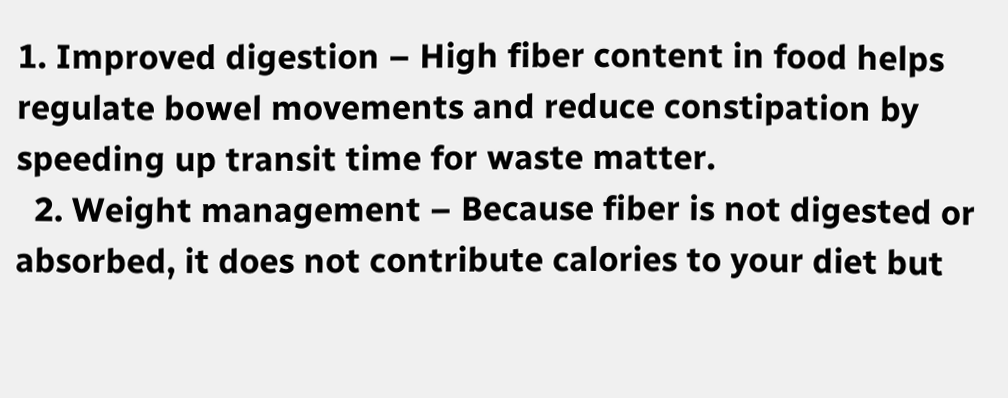1. Improved digestion – High fiber content in food helps regulate bowel movements and reduce constipation by speeding up transit time for waste matter.
  2. Weight management – Because fiber is not digested or absorbed, it does not contribute calories to your diet but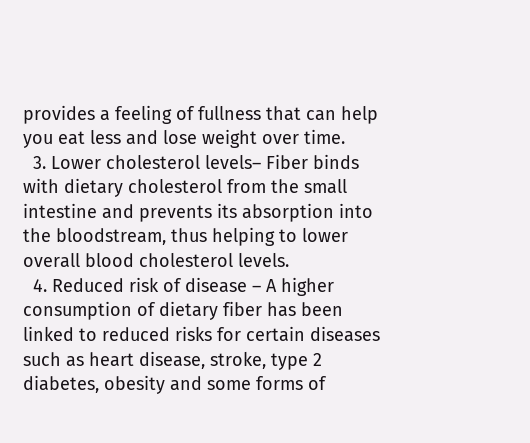provides a feeling of fullness that can help you eat less and lose weight over time.
  3. Lower cholesterol levels– Fiber binds with dietary cholesterol from the small intestine and prevents its absorption into the bloodstream, thus helping to lower overall blood cholesterol levels.
  4. Reduced risk of disease – A higher consumption of dietary fiber has been linked to reduced risks for certain diseases such as heart disease, stroke, type 2 diabetes, obesity and some forms of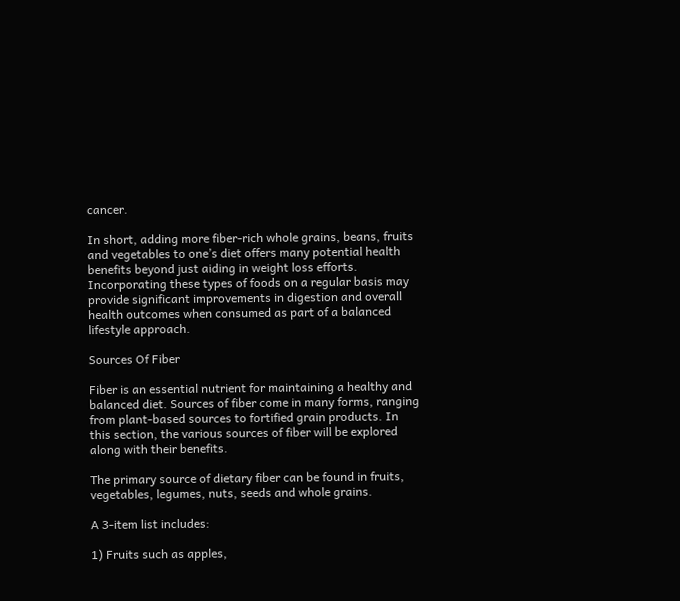cancer.

In short, adding more fiber-rich whole grains, beans, fruits and vegetables to one’s diet offers many potential health benefits beyond just aiding in weight loss efforts. Incorporating these types of foods on a regular basis may provide significant improvements in digestion and overall health outcomes when consumed as part of a balanced lifestyle approach.

Sources Of Fiber

Fiber is an essential nutrient for maintaining a healthy and balanced diet. Sources of fiber come in many forms, ranging from plant-based sources to fortified grain products. In this section, the various sources of fiber will be explored along with their benefits.

The primary source of dietary fiber can be found in fruits, vegetables, legumes, nuts, seeds and whole grains.

A 3-item list includes:

1) Fruits such as apples,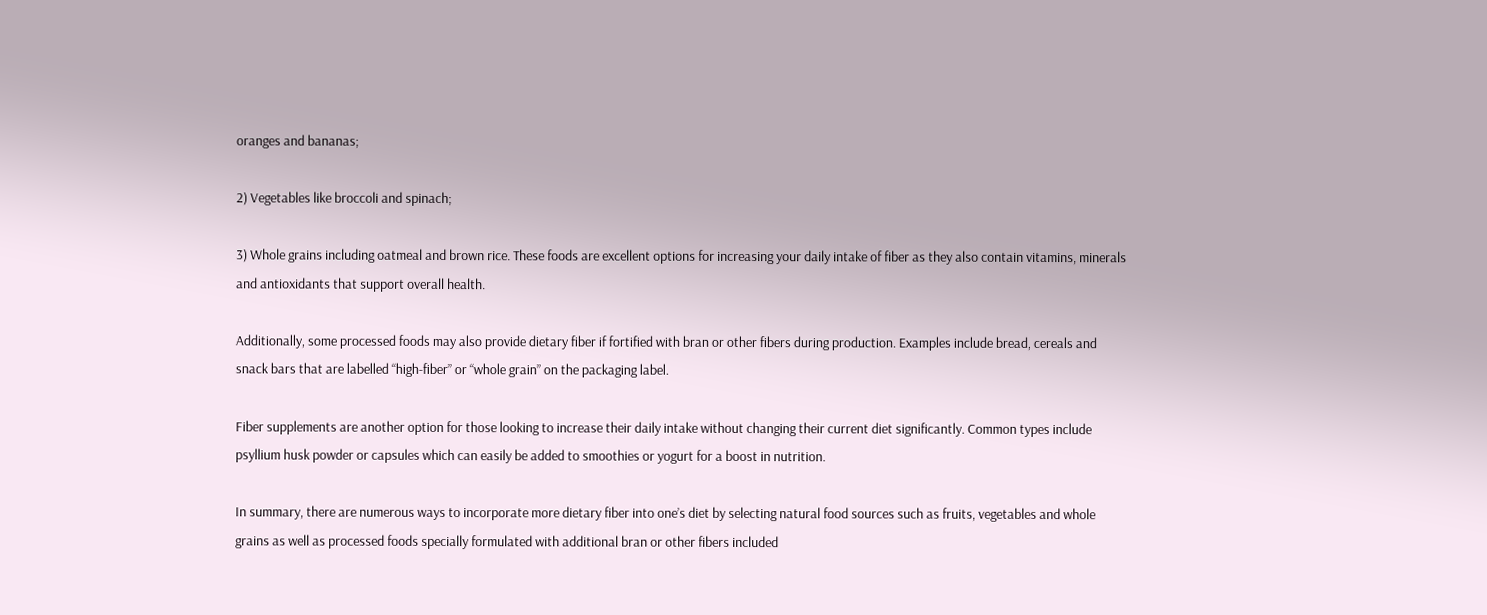oranges and bananas;

2) Vegetables like broccoli and spinach;

3) Whole grains including oatmeal and brown rice. These foods are excellent options for increasing your daily intake of fiber as they also contain vitamins, minerals and antioxidants that support overall health.

Additionally, some processed foods may also provide dietary fiber if fortified with bran or other fibers during production. Examples include bread, cereals and snack bars that are labelled “high-fiber” or “whole grain” on the packaging label.

Fiber supplements are another option for those looking to increase their daily intake without changing their current diet significantly. Common types include psyllium husk powder or capsules which can easily be added to smoothies or yogurt for a boost in nutrition.

In summary, there are numerous ways to incorporate more dietary fiber into one’s diet by selecting natural food sources such as fruits, vegetables and whole grains as well as processed foods specially formulated with additional bran or other fibers included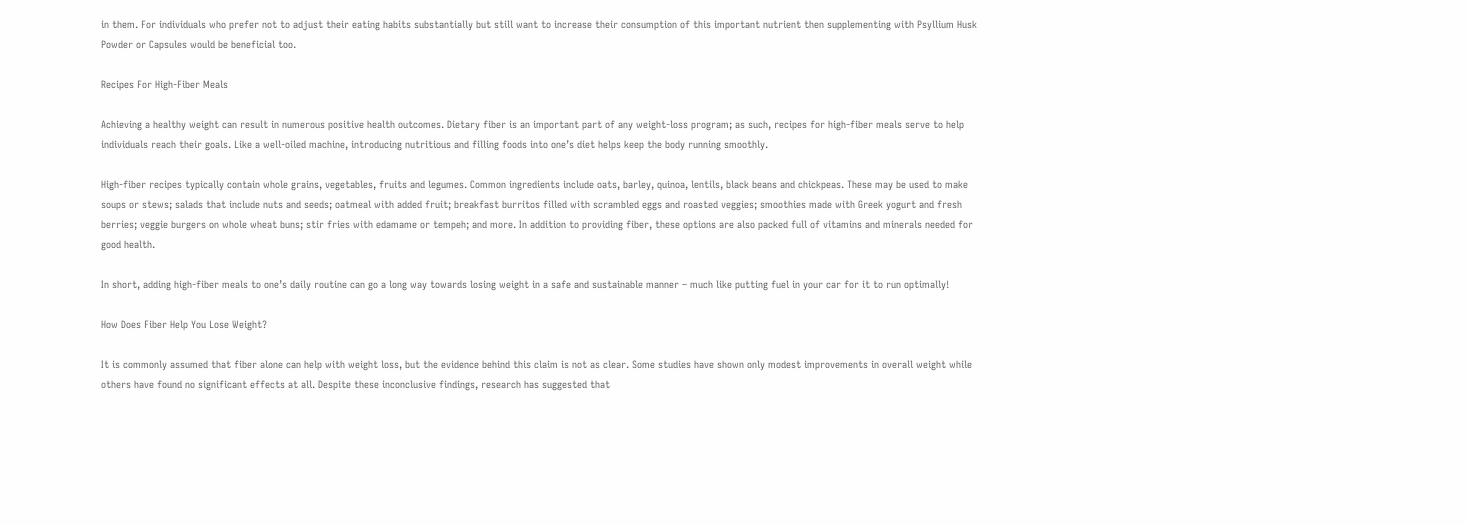in them. For individuals who prefer not to adjust their eating habits substantially but still want to increase their consumption of this important nutrient then supplementing with Psyllium Husk Powder or Capsules would be beneficial too.

Recipes For High-Fiber Meals

Achieving a healthy weight can result in numerous positive health outcomes. Dietary fiber is an important part of any weight-loss program; as such, recipes for high-fiber meals serve to help individuals reach their goals. Like a well-oiled machine, introducing nutritious and filling foods into one’s diet helps keep the body running smoothly.

High-fiber recipes typically contain whole grains, vegetables, fruits and legumes. Common ingredients include oats, barley, quinoa, lentils, black beans and chickpeas. These may be used to make soups or stews; salads that include nuts and seeds; oatmeal with added fruit; breakfast burritos filled with scrambled eggs and roasted veggies; smoothies made with Greek yogurt and fresh berries; veggie burgers on whole wheat buns; stir fries with edamame or tempeh; and more. In addition to providing fiber, these options are also packed full of vitamins and minerals needed for good health.

In short, adding high-fiber meals to one’s daily routine can go a long way towards losing weight in a safe and sustainable manner – much like putting fuel in your car for it to run optimally!

How Does Fiber Help You Lose Weight?

It is commonly assumed that fiber alone can help with weight loss, but the evidence behind this claim is not as clear. Some studies have shown only modest improvements in overall weight while others have found no significant effects at all. Despite these inconclusive findings, research has suggested that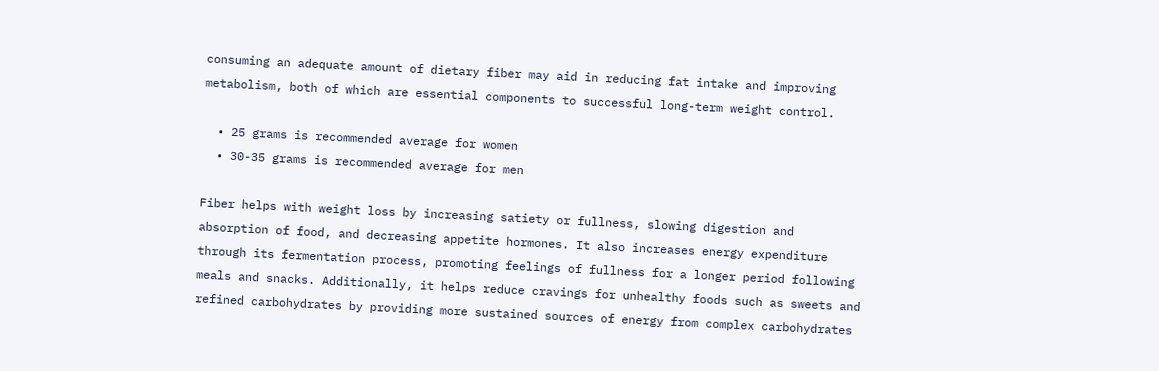consuming an adequate amount of dietary fiber may aid in reducing fat intake and improving metabolism, both of which are essential components to successful long-term weight control.

  • 25 grams is recommended average for women
  • 30-35 grams is recommended average for men

Fiber helps with weight loss by increasing satiety or fullness, slowing digestion and absorption of food, and decreasing appetite hormones. It also increases energy expenditure through its fermentation process, promoting feelings of fullness for a longer period following meals and snacks. Additionally, it helps reduce cravings for unhealthy foods such as sweets and refined carbohydrates by providing more sustained sources of energy from complex carbohydrates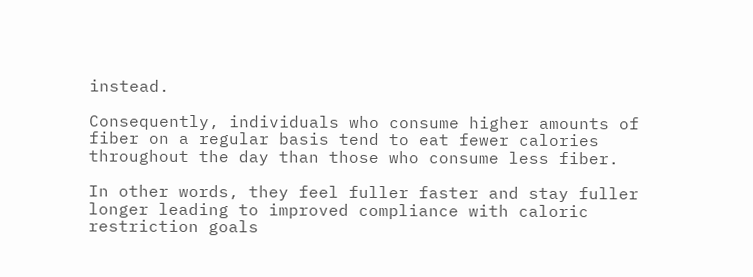instead.

Consequently, individuals who consume higher amounts of fiber on a regular basis tend to eat fewer calories throughout the day than those who consume less fiber.

In other words, they feel fuller faster and stay fuller longer leading to improved compliance with caloric restriction goals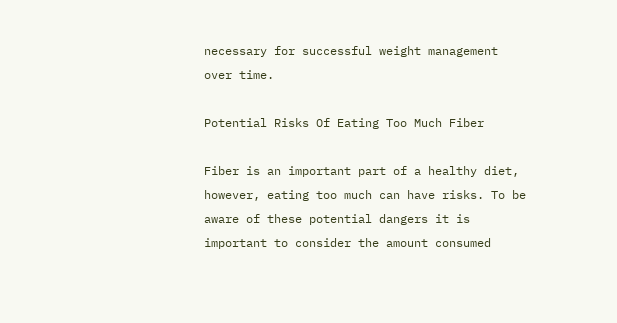necessary for successful weight management over time.

Potential Risks Of Eating Too Much Fiber

Fiber is an important part of a healthy diet, however, eating too much can have risks. To be aware of these potential dangers it is important to consider the amount consumed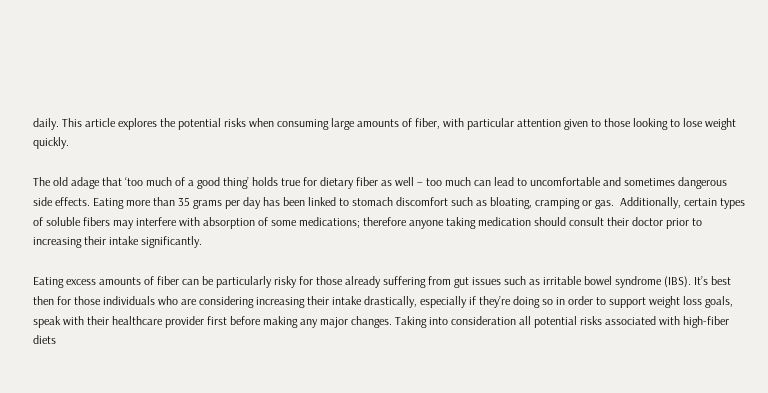daily. This article explores the potential risks when consuming large amounts of fiber, with particular attention given to those looking to lose weight quickly.

The old adage that ‘too much of a good thing’ holds true for dietary fiber as well – too much can lead to uncomfortable and sometimes dangerous side effects. Eating more than 35 grams per day has been linked to stomach discomfort such as bloating, cramping or gas.  Additionally, certain types of soluble fibers may interfere with absorption of some medications; therefore anyone taking medication should consult their doctor prior to increasing their intake significantly.

Eating excess amounts of fiber can be particularly risky for those already suffering from gut issues such as irritable bowel syndrome (IBS). It’s best then for those individuals who are considering increasing their intake drastically, especially if they’re doing so in order to support weight loss goals, speak with their healthcare provider first before making any major changes. Taking into consideration all potential risks associated with high-fiber diets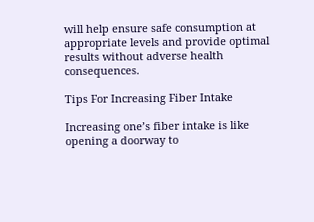will help ensure safe consumption at appropriate levels and provide optimal results without adverse health consequences.

Tips For Increasing Fiber Intake

Increasing one’s fiber intake is like opening a doorway to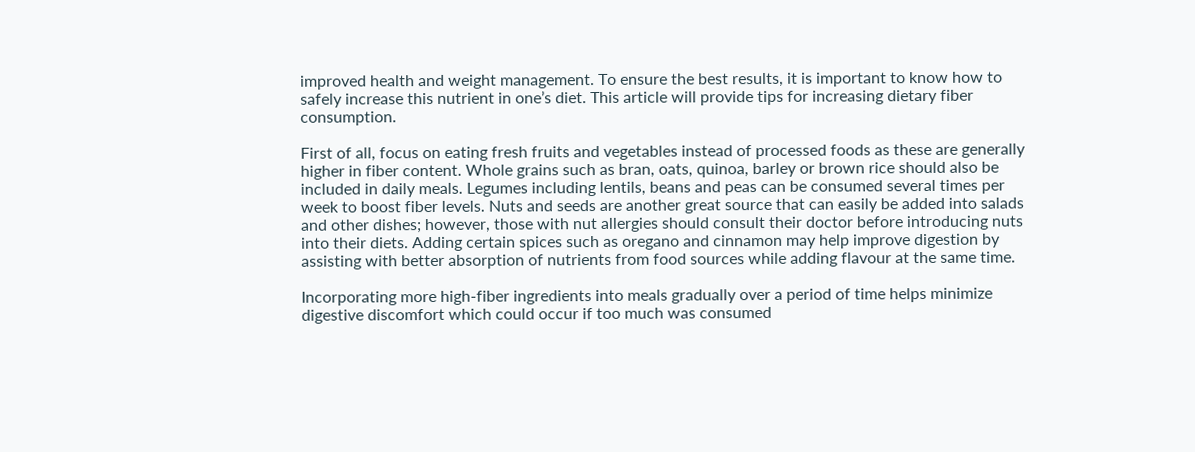improved health and weight management. To ensure the best results, it is important to know how to safely increase this nutrient in one’s diet. This article will provide tips for increasing dietary fiber consumption.

First of all, focus on eating fresh fruits and vegetables instead of processed foods as these are generally higher in fiber content. Whole grains such as bran, oats, quinoa, barley or brown rice should also be included in daily meals. Legumes including lentils, beans and peas can be consumed several times per week to boost fiber levels. Nuts and seeds are another great source that can easily be added into salads and other dishes; however, those with nut allergies should consult their doctor before introducing nuts into their diets. Adding certain spices such as oregano and cinnamon may help improve digestion by assisting with better absorption of nutrients from food sources while adding flavour at the same time.

Incorporating more high-fiber ingredients into meals gradually over a period of time helps minimize digestive discomfort which could occur if too much was consumed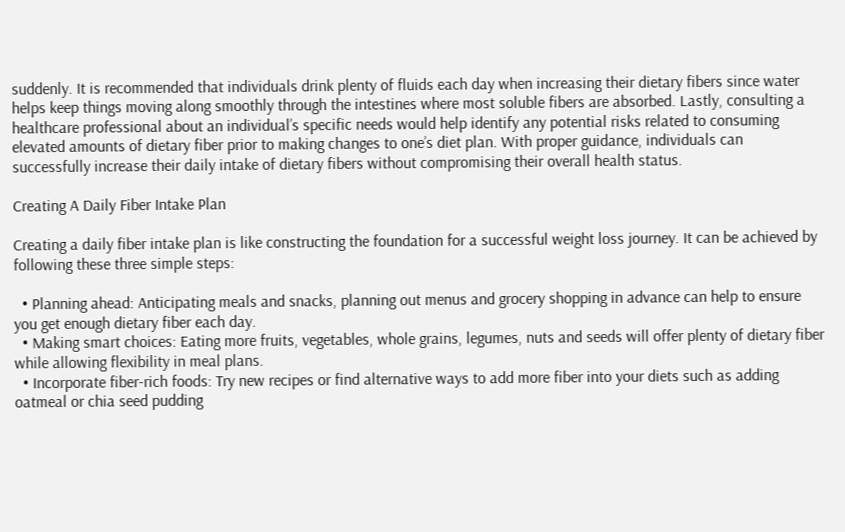suddenly. It is recommended that individuals drink plenty of fluids each day when increasing their dietary fibers since water helps keep things moving along smoothly through the intestines where most soluble fibers are absorbed. Lastly, consulting a healthcare professional about an individual’s specific needs would help identify any potential risks related to consuming elevated amounts of dietary fiber prior to making changes to one’s diet plan. With proper guidance, individuals can successfully increase their daily intake of dietary fibers without compromising their overall health status.

Creating A Daily Fiber Intake Plan

Creating a daily fiber intake plan is like constructing the foundation for a successful weight loss journey. It can be achieved by following these three simple steps:

  • Planning ahead: Anticipating meals and snacks, planning out menus and grocery shopping in advance can help to ensure you get enough dietary fiber each day.
  • Making smart choices: Eating more fruits, vegetables, whole grains, legumes, nuts and seeds will offer plenty of dietary fiber while allowing flexibility in meal plans.
  • Incorporate fiber-rich foods: Try new recipes or find alternative ways to add more fiber into your diets such as adding oatmeal or chia seed pudding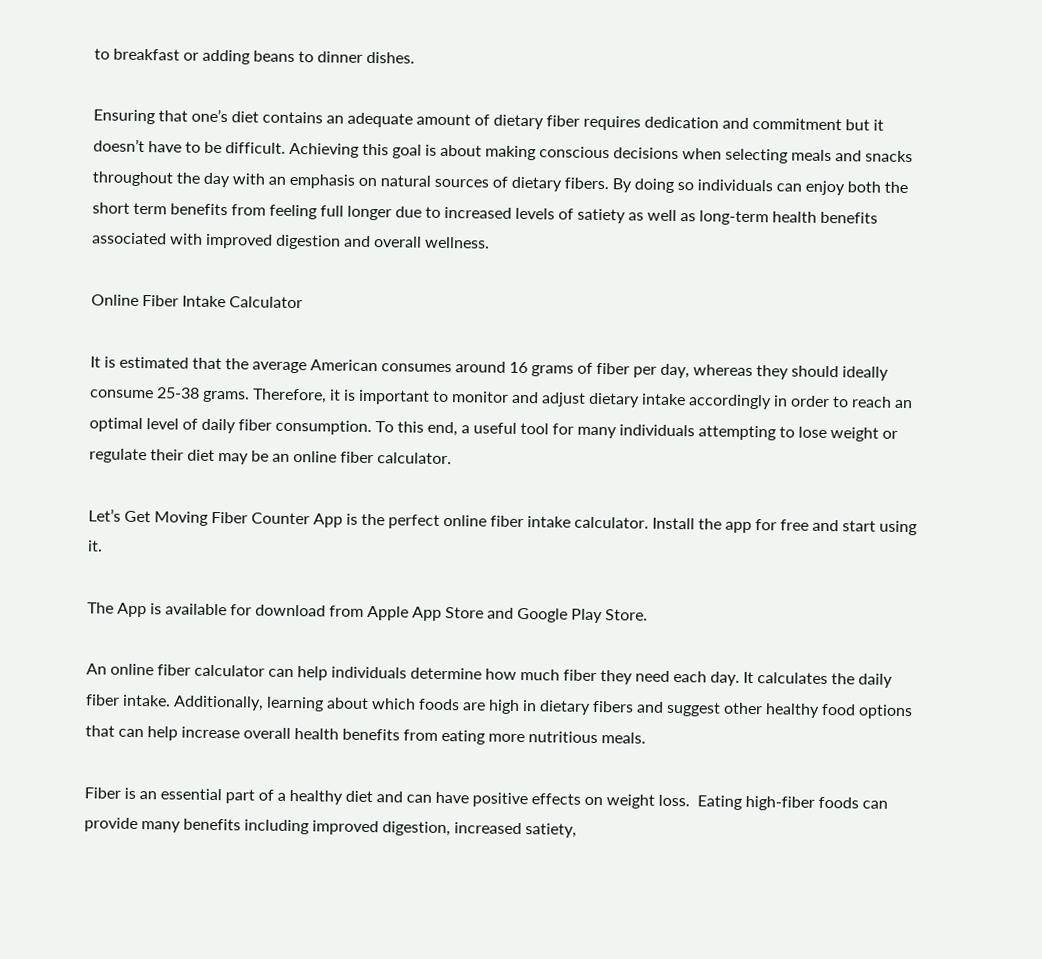to breakfast or adding beans to dinner dishes.

Ensuring that one’s diet contains an adequate amount of dietary fiber requires dedication and commitment but it doesn’t have to be difficult. Achieving this goal is about making conscious decisions when selecting meals and snacks throughout the day with an emphasis on natural sources of dietary fibers. By doing so individuals can enjoy both the short term benefits from feeling full longer due to increased levels of satiety as well as long-term health benefits associated with improved digestion and overall wellness.

Online Fiber Intake Calculator

It is estimated that the average American consumes around 16 grams of fiber per day, whereas they should ideally consume 25-38 grams. Therefore, it is important to monitor and adjust dietary intake accordingly in order to reach an optimal level of daily fiber consumption. To this end, a useful tool for many individuals attempting to lose weight or regulate their diet may be an online fiber calculator.

Let’s Get Moving Fiber Counter App is the perfect online fiber intake calculator. Install the app for free and start using it.

The App is available for download from Apple App Store and Google Play Store.

An online fiber calculator can help individuals determine how much fiber they need each day. It calculates the daily fiber intake. Additionally, learning about which foods are high in dietary fibers and suggest other healthy food options that can help increase overall health benefits from eating more nutritious meals.

Fiber is an essential part of a healthy diet and can have positive effects on weight loss.  Eating high-fiber foods can provide many benefits including improved digestion, increased satiety,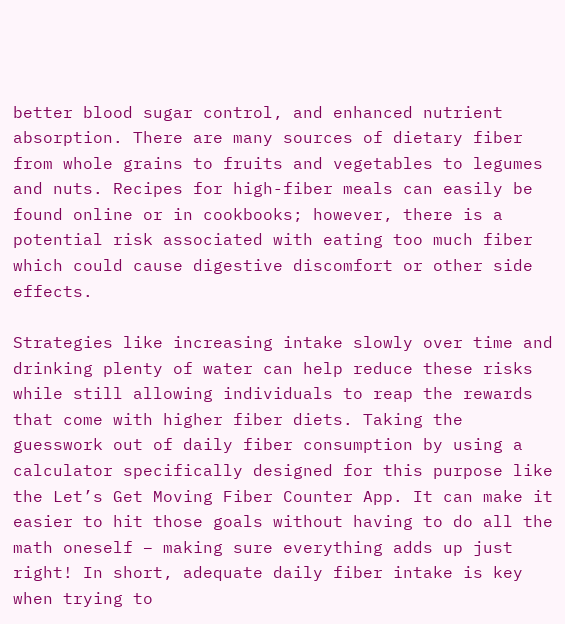better blood sugar control, and enhanced nutrient absorption. There are many sources of dietary fiber from whole grains to fruits and vegetables to legumes and nuts. Recipes for high-fiber meals can easily be found online or in cookbooks; however, there is a potential risk associated with eating too much fiber which could cause digestive discomfort or other side effects.

Strategies like increasing intake slowly over time and drinking plenty of water can help reduce these risks while still allowing individuals to reap the rewards that come with higher fiber diets. Taking the guesswork out of daily fiber consumption by using a calculator specifically designed for this purpose like the Let’s Get Moving Fiber Counter App. It can make it easier to hit those goals without having to do all the math oneself – making sure everything adds up just right! In short, adequate daily fiber intake is key when trying to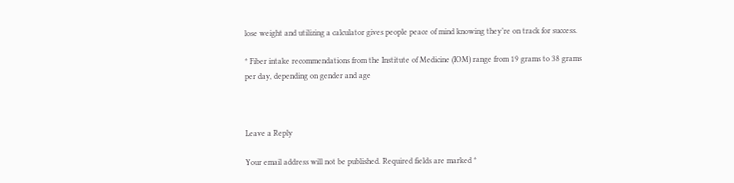lose weight and utilizing a calculator gives people peace of mind knowing they’re on track for success.

* Fiber intake recommendations from the Institute of Medicine (IOM) range from 19 grams to 38 grams per day, depending on gender and age



Leave a Reply

Your email address will not be published. Required fields are marked *